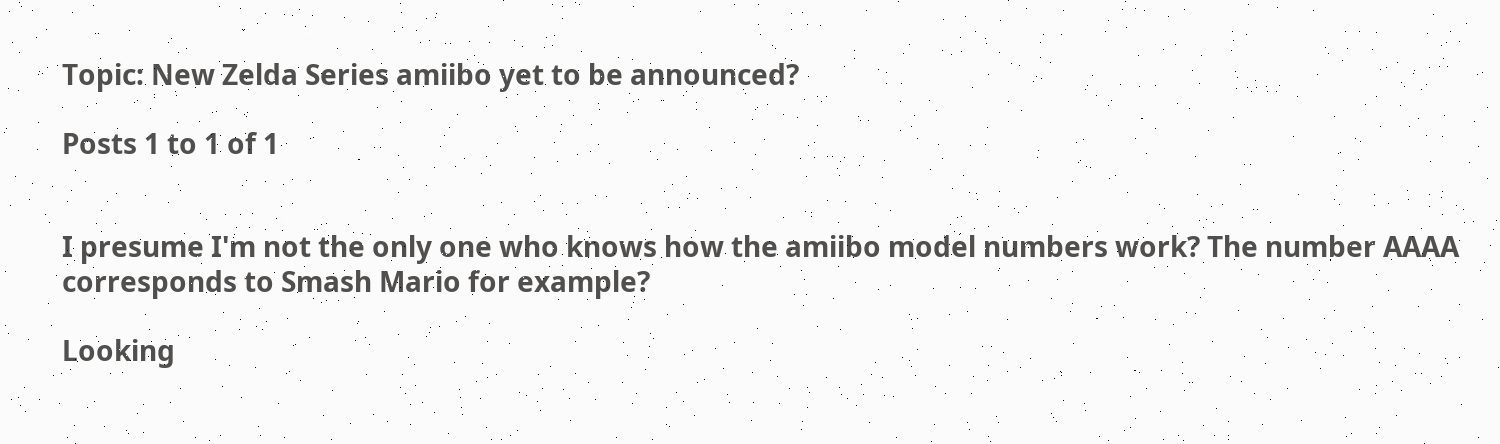Topic: New Zelda Series amiibo yet to be announced?

Posts 1 to 1 of 1


I presume I'm not the only one who knows how the amiibo model numbers work? The number AAAA corresponds to Smash Mario for example?

Looking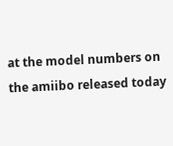at the model numbers on the amiibo released today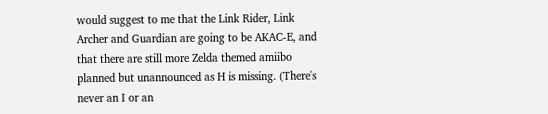would suggest to me that the Link Rider, Link Archer and Guardian are going to be AKAC-E, and that there are still more Zelda themed amiibo planned but unannounced as H is missing. (There's never an I or an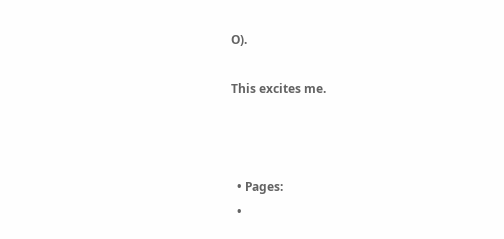O).

This excites me.



  • Pages:
  •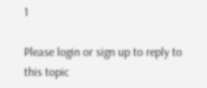1

Please login or sign up to reply to this topic